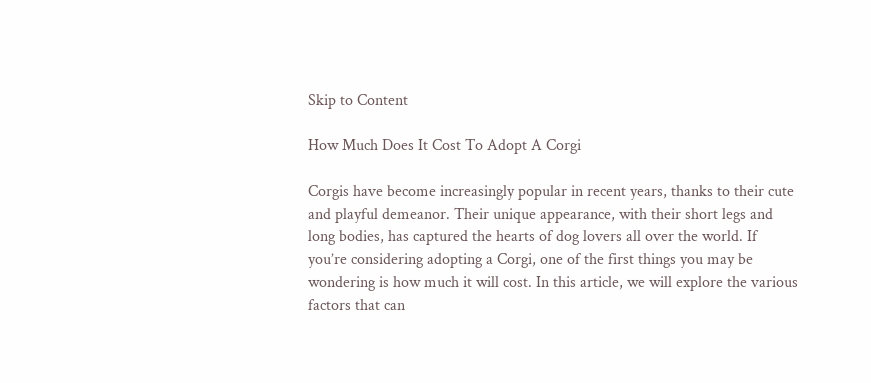Skip to Content

How Much Does It Cost To Adopt A Corgi

Corgis have become increasingly popular in recent years, thanks to their cute and playful demeanor. Their unique appearance, with their short legs and long bodies, has captured the hearts of dog lovers all over the world. If you’re considering adopting a Corgi, one of the first things you may be wondering is how much it will cost. In this article, we will explore the various factors that can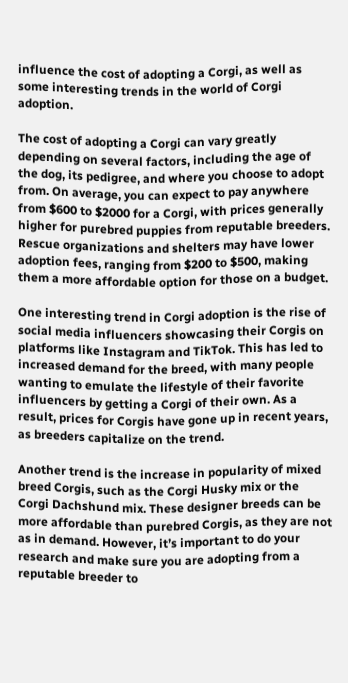influence the cost of adopting a Corgi, as well as some interesting trends in the world of Corgi adoption.

The cost of adopting a Corgi can vary greatly depending on several factors, including the age of the dog, its pedigree, and where you choose to adopt from. On average, you can expect to pay anywhere from $600 to $2000 for a Corgi, with prices generally higher for purebred puppies from reputable breeders. Rescue organizations and shelters may have lower adoption fees, ranging from $200 to $500, making them a more affordable option for those on a budget.

One interesting trend in Corgi adoption is the rise of social media influencers showcasing their Corgis on platforms like Instagram and TikTok. This has led to increased demand for the breed, with many people wanting to emulate the lifestyle of their favorite influencers by getting a Corgi of their own. As a result, prices for Corgis have gone up in recent years, as breeders capitalize on the trend.

Another trend is the increase in popularity of mixed breed Corgis, such as the Corgi Husky mix or the Corgi Dachshund mix. These designer breeds can be more affordable than purebred Corgis, as they are not as in demand. However, it’s important to do your research and make sure you are adopting from a reputable breeder to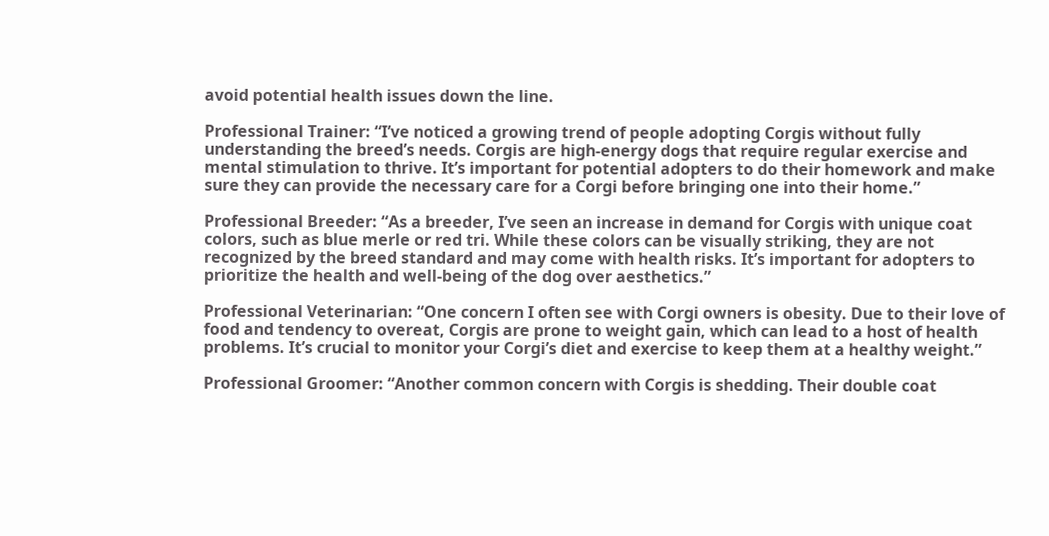avoid potential health issues down the line.

Professional Trainer: “I’ve noticed a growing trend of people adopting Corgis without fully understanding the breed’s needs. Corgis are high-energy dogs that require regular exercise and mental stimulation to thrive. It’s important for potential adopters to do their homework and make sure they can provide the necessary care for a Corgi before bringing one into their home.”

Professional Breeder: “As a breeder, I’ve seen an increase in demand for Corgis with unique coat colors, such as blue merle or red tri. While these colors can be visually striking, they are not recognized by the breed standard and may come with health risks. It’s important for adopters to prioritize the health and well-being of the dog over aesthetics.”

Professional Veterinarian: “One concern I often see with Corgi owners is obesity. Due to their love of food and tendency to overeat, Corgis are prone to weight gain, which can lead to a host of health problems. It’s crucial to monitor your Corgi’s diet and exercise to keep them at a healthy weight.”

Professional Groomer: “Another common concern with Corgis is shedding. Their double coat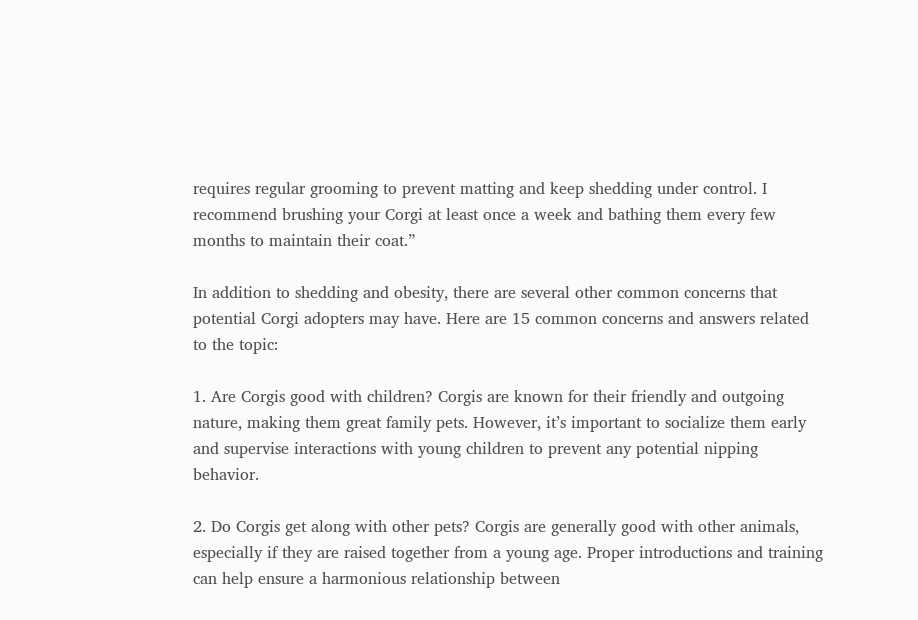requires regular grooming to prevent matting and keep shedding under control. I recommend brushing your Corgi at least once a week and bathing them every few months to maintain their coat.”

In addition to shedding and obesity, there are several other common concerns that potential Corgi adopters may have. Here are 15 common concerns and answers related to the topic:

1. Are Corgis good with children? Corgis are known for their friendly and outgoing nature, making them great family pets. However, it’s important to socialize them early and supervise interactions with young children to prevent any potential nipping behavior.

2. Do Corgis get along with other pets? Corgis are generally good with other animals, especially if they are raised together from a young age. Proper introductions and training can help ensure a harmonious relationship between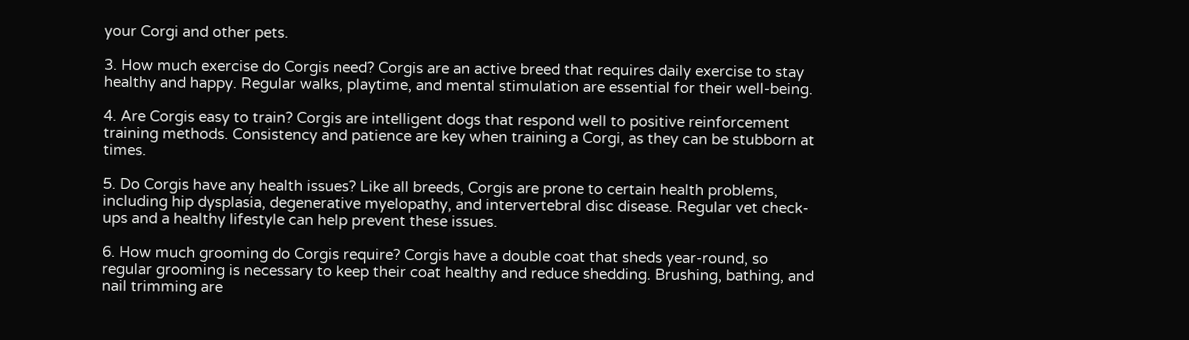your Corgi and other pets.

3. How much exercise do Corgis need? Corgis are an active breed that requires daily exercise to stay healthy and happy. Regular walks, playtime, and mental stimulation are essential for their well-being.

4. Are Corgis easy to train? Corgis are intelligent dogs that respond well to positive reinforcement training methods. Consistency and patience are key when training a Corgi, as they can be stubborn at times.

5. Do Corgis have any health issues? Like all breeds, Corgis are prone to certain health problems, including hip dysplasia, degenerative myelopathy, and intervertebral disc disease. Regular vet check-ups and a healthy lifestyle can help prevent these issues.

6. How much grooming do Corgis require? Corgis have a double coat that sheds year-round, so regular grooming is necessary to keep their coat healthy and reduce shedding. Brushing, bathing, and nail trimming are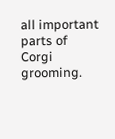all important parts of Corgi grooming.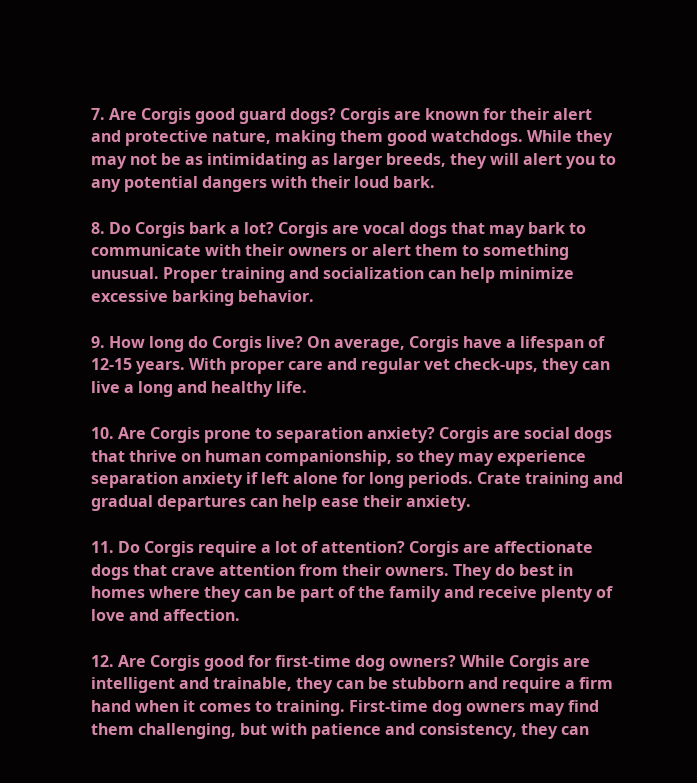7. Are Corgis good guard dogs? Corgis are known for their alert and protective nature, making them good watchdogs. While they may not be as intimidating as larger breeds, they will alert you to any potential dangers with their loud bark.

8. Do Corgis bark a lot? Corgis are vocal dogs that may bark to communicate with their owners or alert them to something unusual. Proper training and socialization can help minimize excessive barking behavior.

9. How long do Corgis live? On average, Corgis have a lifespan of 12-15 years. With proper care and regular vet check-ups, they can live a long and healthy life.

10. Are Corgis prone to separation anxiety? Corgis are social dogs that thrive on human companionship, so they may experience separation anxiety if left alone for long periods. Crate training and gradual departures can help ease their anxiety.

11. Do Corgis require a lot of attention? Corgis are affectionate dogs that crave attention from their owners. They do best in homes where they can be part of the family and receive plenty of love and affection.

12. Are Corgis good for first-time dog owners? While Corgis are intelligent and trainable, they can be stubborn and require a firm hand when it comes to training. First-time dog owners may find them challenging, but with patience and consistency, they can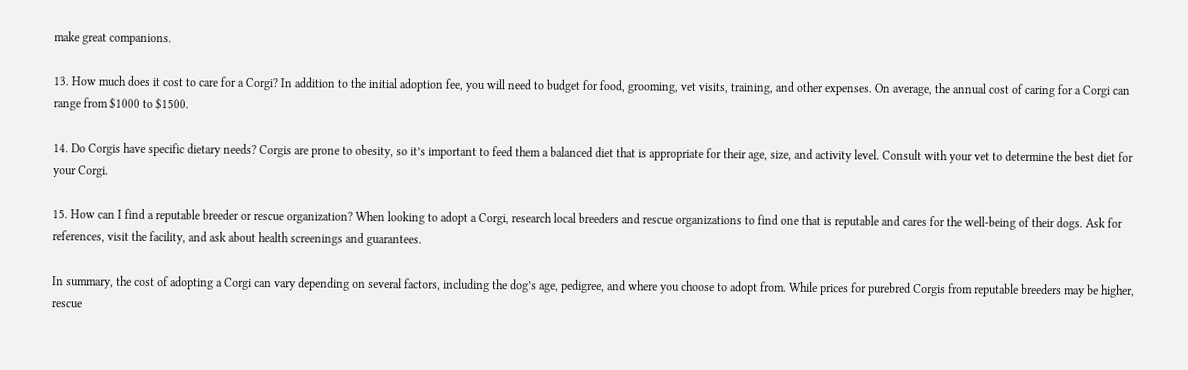make great companions.

13. How much does it cost to care for a Corgi? In addition to the initial adoption fee, you will need to budget for food, grooming, vet visits, training, and other expenses. On average, the annual cost of caring for a Corgi can range from $1000 to $1500.

14. Do Corgis have specific dietary needs? Corgis are prone to obesity, so it’s important to feed them a balanced diet that is appropriate for their age, size, and activity level. Consult with your vet to determine the best diet for your Corgi.

15. How can I find a reputable breeder or rescue organization? When looking to adopt a Corgi, research local breeders and rescue organizations to find one that is reputable and cares for the well-being of their dogs. Ask for references, visit the facility, and ask about health screenings and guarantees.

In summary, the cost of adopting a Corgi can vary depending on several factors, including the dog’s age, pedigree, and where you choose to adopt from. While prices for purebred Corgis from reputable breeders may be higher, rescue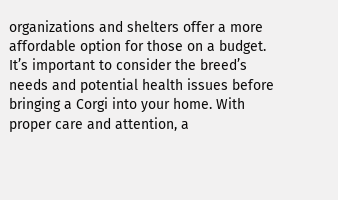organizations and shelters offer a more affordable option for those on a budget. It’s important to consider the breed’s needs and potential health issues before bringing a Corgi into your home. With proper care and attention, a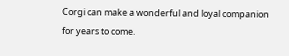Corgi can make a wonderful and loyal companion for years to come.